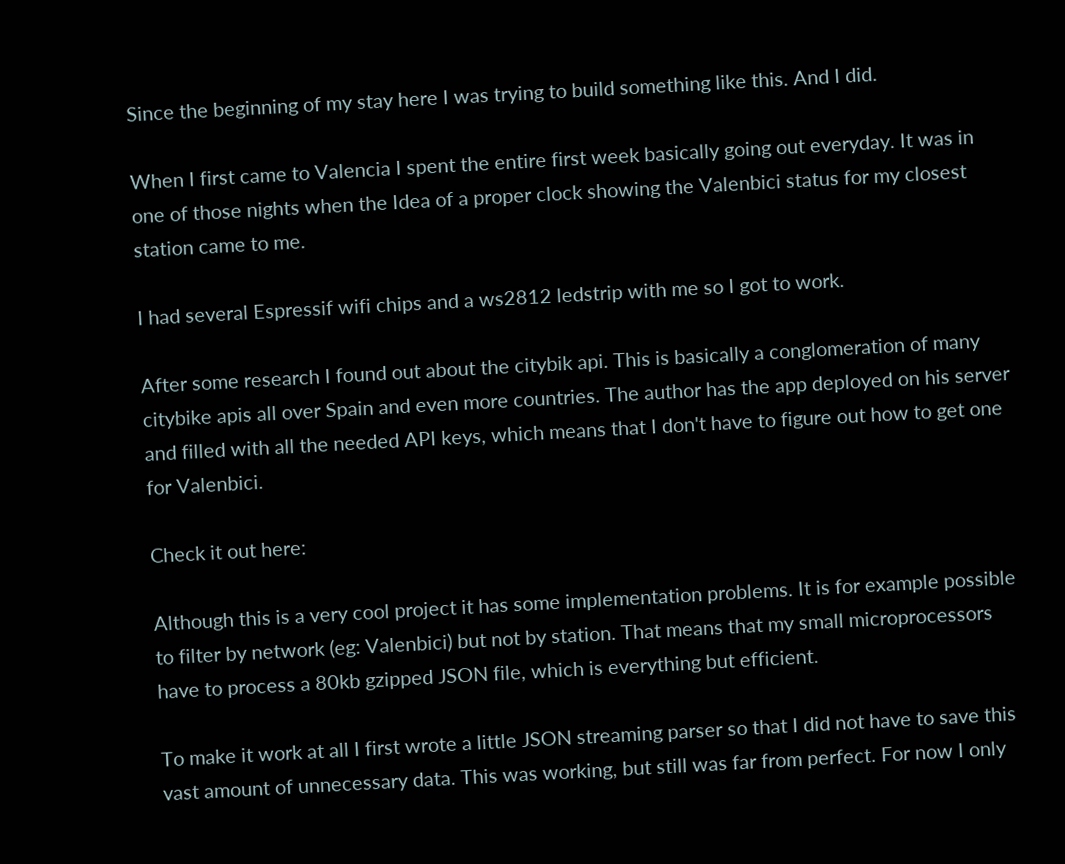Since the beginning of my stay here I was trying to build something like this. And I did.

When I first came to Valencia I spent the entire first week basically going out everyday. It was in one of those nights when the Idea of a proper clock showing the Valenbici status for my closest station came to me.

I had several Espressif wifi chips and a ws2812 ledstrip with me so I got to work.

After some research I found out about the citybik api. This is basically a conglomeration of many citybike apis all over Spain and even more countries. The author has the app deployed on his server and filled with all the needed API keys, which means that I don't have to figure out how to get one for Valenbici.

Check it out here:

Although this is a very cool project it has some implementation problems. It is for example possible to filter by network (eg: Valenbici) but not by station. That means that my small microprocessors have to process a 80kb gzipped JSON file, which is everything but efficient.

To make it work at all I first wrote a little JSON streaming parser so that I did not have to save this vast amount of unnecessary data. This was working, but still was far from perfect. For now I only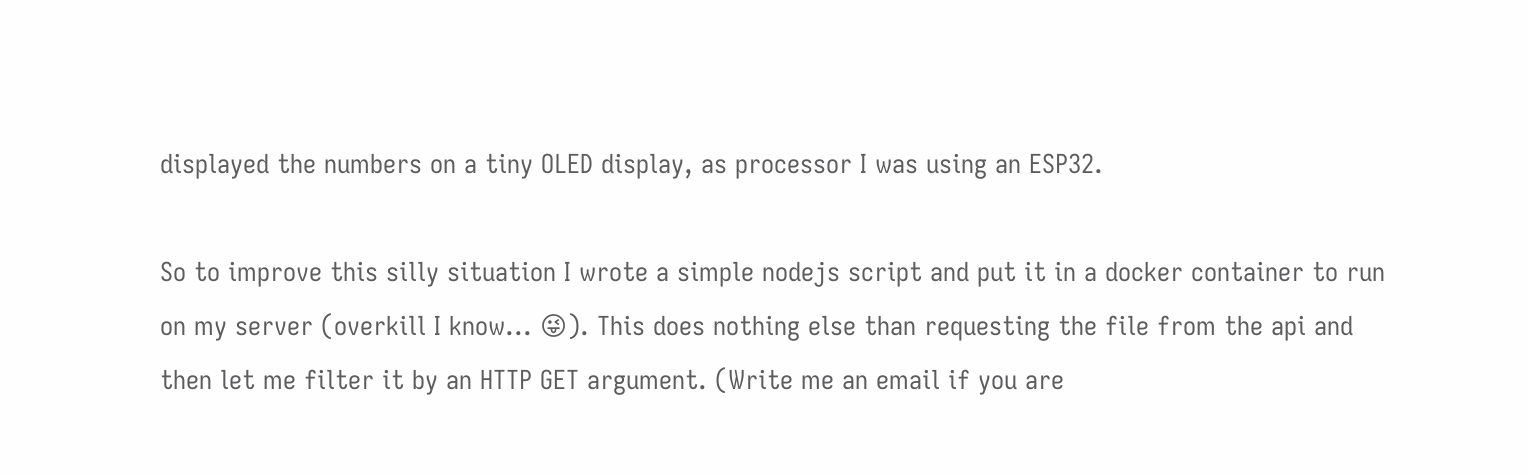displayed the numbers on a tiny OLED display, as processor I was using an ESP32.

So to improve this silly situation I wrote a simple nodejs script and put it in a docker container to run on my server (overkill I know... 😜). This does nothing else than requesting the file from the api and then let me filter it by an HTTP GET argument. (Write me an email if you are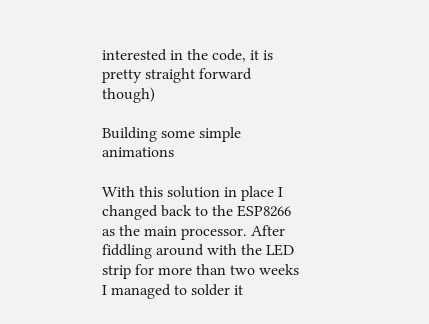interested in the code, it is pretty straight forward though)

Building some simple animations

With this solution in place I changed back to the ESP8266 as the main processor. After fiddling around with the LED strip for more than two weeks I managed to solder it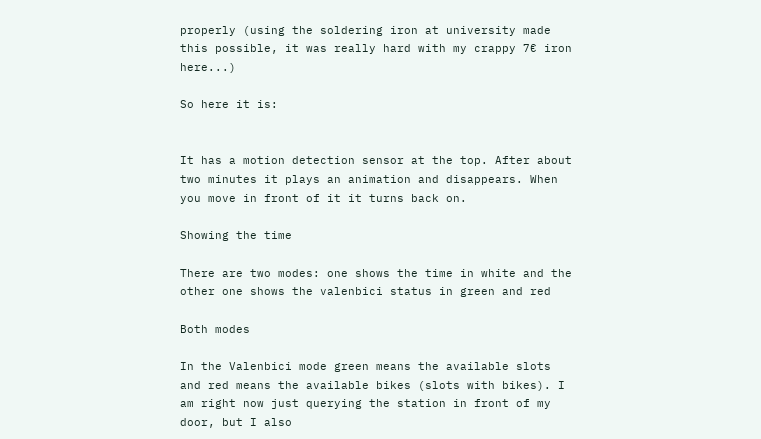properly (using the soldering iron at university made this possible, it was really hard with my crappy 7€ iron here...)

So here it is:


It has a motion detection sensor at the top. After about two minutes it plays an animation and disappears. When you move in front of it it turns back on.

Showing the time

There are two modes: one shows the time in white and the other one shows the valenbici status in green and red

Both modes

In the Valenbici mode green means the available slots and red means the available bikes (slots with bikes). I am right now just querying the station in front of my door, but I also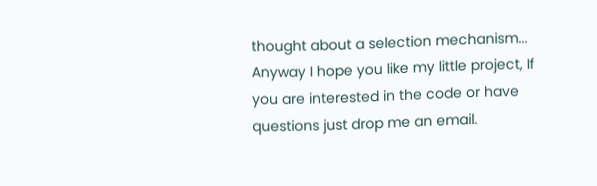thought about a selection mechanism... Anyway I hope you like my little project, If you are interested in the code or have questions just drop me an email.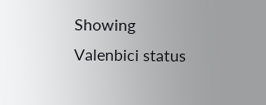Showing Valenbici status